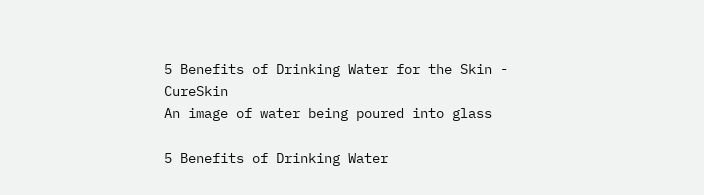5 Benefits of Drinking Water for the Skin - CureSkin
An image of water being poured into glass

5 Benefits of Drinking Water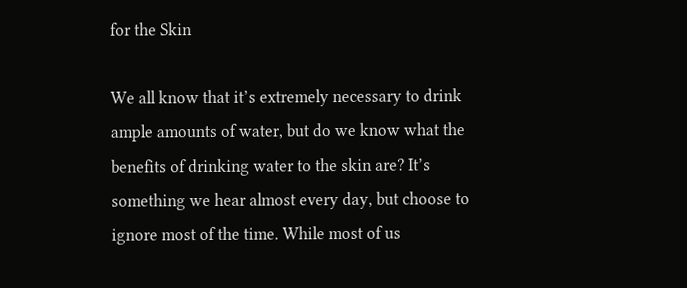for the Skin

We all know that it’s extremely necessary to drink ample amounts of water, but do we know what the benefits of drinking water to the skin are? It’s something we hear almost every day, but choose to ignore most of the time. While most of us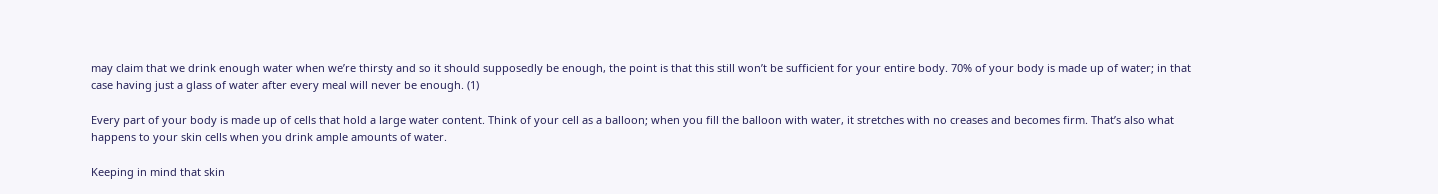may claim that we drink enough water when we’re thirsty and so it should supposedly be enough, the point is that this still won’t be sufficient for your entire body. 70% of your body is made up of water; in that case having just a glass of water after every meal will never be enough. (1)

Every part of your body is made up of cells that hold a large water content. Think of your cell as a balloon; when you fill the balloon with water, it stretches with no creases and becomes firm. That’s also what happens to your skin cells when you drink ample amounts of water.

Keeping in mind that skin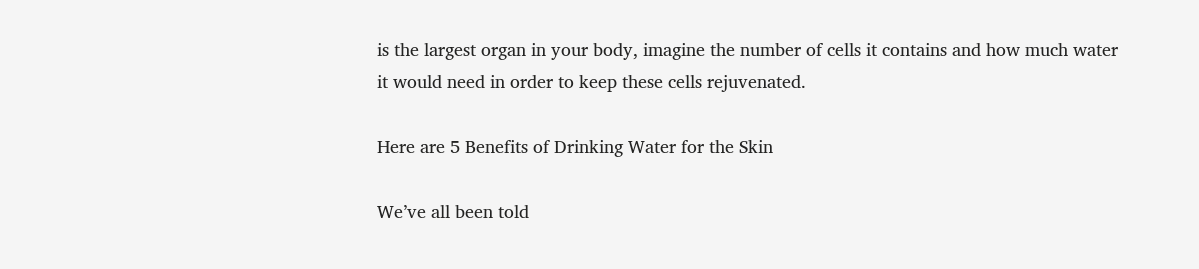is the largest organ in your body, imagine the number of cells it contains and how much water it would need in order to keep these cells rejuvenated.

Here are 5 Benefits of Drinking Water for the Skin

We’ve all been told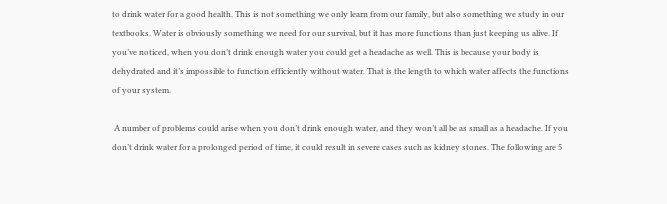to drink water for a good health. This is not something we only learn from our family, but also something we study in our textbooks. Water is obviously something we need for our survival, but it has more functions than just keeping us alive. If you’ve noticed, when you don’t drink enough water you could get a headache as well. This is because your body is dehydrated and it’s impossible to function efficiently without water. That is the length to which water affects the functions of your system.

 A number of problems could arise when you don’t drink enough water, and they won’t all be as small as a headache. If you don’t drink water for a prolonged period of time, it could result in severe cases such as kidney stones. The following are 5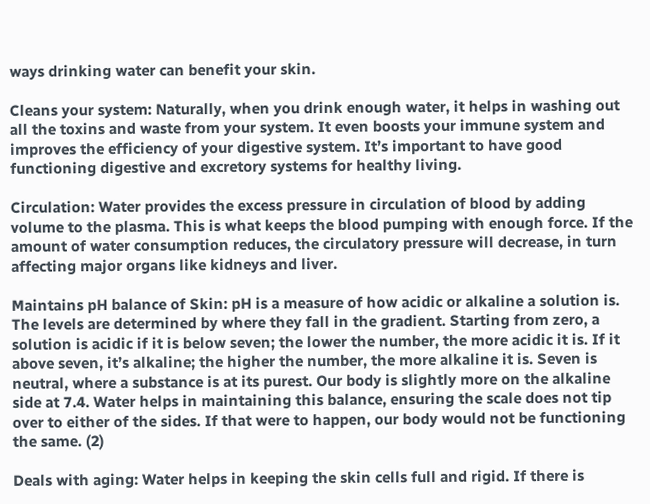ways drinking water can benefit your skin.

Cleans your system: Naturally, when you drink enough water, it helps in washing out all the toxins and waste from your system. It even boosts your immune system and improves the efficiency of your digestive system. It’s important to have good functioning digestive and excretory systems for healthy living.

Circulation: Water provides the excess pressure in circulation of blood by adding volume to the plasma. This is what keeps the blood pumping with enough force. If the amount of water consumption reduces, the circulatory pressure will decrease, in turn affecting major organs like kidneys and liver.

Maintains pH balance of Skin: pH is a measure of how acidic or alkaline a solution is. The levels are determined by where they fall in the gradient. Starting from zero, a solution is acidic if it is below seven; the lower the number, the more acidic it is. If it above seven, it’s alkaline; the higher the number, the more alkaline it is. Seven is neutral, where a substance is at its purest. Our body is slightly more on the alkaline side at 7.4. Water helps in maintaining this balance, ensuring the scale does not tip over to either of the sides. If that were to happen, our body would not be functioning the same. (2)

Deals with aging: Water helps in keeping the skin cells full and rigid. If there is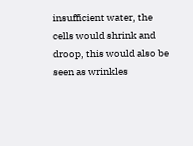insufficient water, the cells would shrink and droop, this would also be seen as wrinkles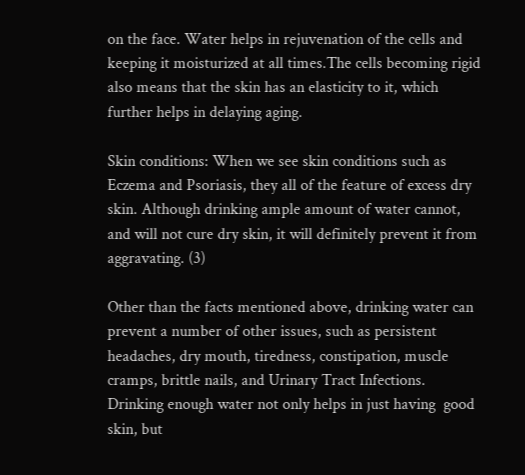on the face. Water helps in rejuvenation of the cells and keeping it moisturized at all times.The cells becoming rigid also means that the skin has an elasticity to it, which further helps in delaying aging.

Skin conditions: When we see skin conditions such as Eczema and Psoriasis, they all of the feature of excess dry skin. Although drinking ample amount of water cannot, and will not cure dry skin, it will definitely prevent it from aggravating. (3)

Other than the facts mentioned above, drinking water can prevent a number of other issues, such as persistent headaches, dry mouth, tiredness, constipation, muscle cramps, brittle nails, and Urinary Tract Infections. Drinking enough water not only helps in just having  good skin, but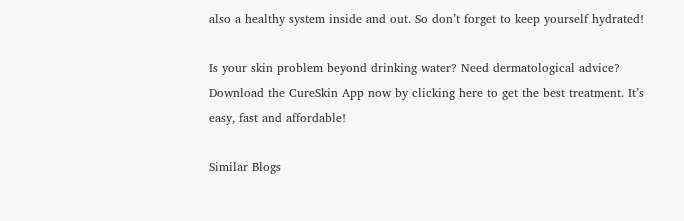also a healthy system inside and out. So don’t forget to keep yourself hydrated!

Is your skin problem beyond drinking water? Need dermatological advice?  Download the CureSkin App now by clicking here to get the best treatment. It’s easy, fast and affordable!

Similar Blogs